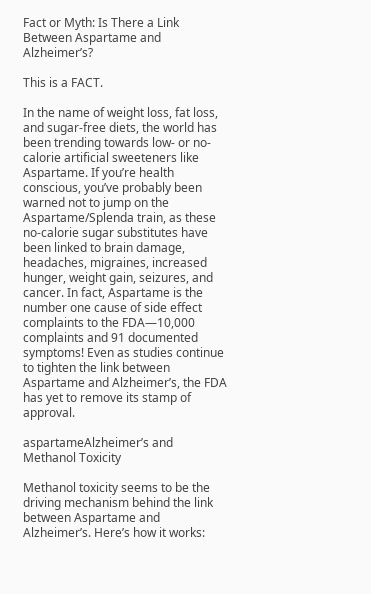Fact or Myth: Is There a Link Between Aspartame and Alzheimer’s?

This is a FACT.

In the name of weight loss, fat loss, and sugar-free diets, the world has been trending towards low- or no-calorie artificial sweeteners like Aspartame. If you’re health conscious, you’ve probably been warned not to jump on the Aspartame/Splenda train, as these no-calorie sugar substitutes have been linked to brain damage, headaches, migraines, increased hunger, weight gain, seizures, and cancer. In fact, Aspartame is the number one cause of side effect complaints to the FDA—10,000 complaints and 91 documented symptoms! Even as studies continue to tighten the link between Aspartame and Alzheimer’s, the FDA has yet to remove its stamp of approval.

aspartameAlzheimer’s and Methanol Toxicity

Methanol toxicity seems to be the driving mechanism behind the link between Aspartame and Alzheimer’s. Here’s how it works: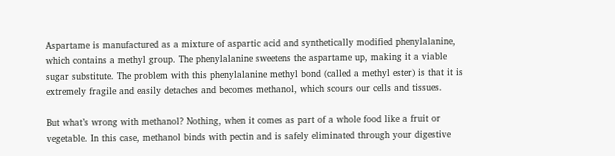Aspartame is manufactured as a mixture of aspartic acid and synthetically modified phenylalanine, which contains a methyl group. The phenylalanine sweetens the aspartame up, making it a viable sugar substitute. The problem with this phenylalanine methyl bond (called a methyl ester) is that it is extremely fragile and easily detaches and becomes methanol, which scours our cells and tissues.

But what’s wrong with methanol? Nothing, when it comes as part of a whole food like a fruit or vegetable. In this case, methanol binds with pectin and is safely eliminated through your digestive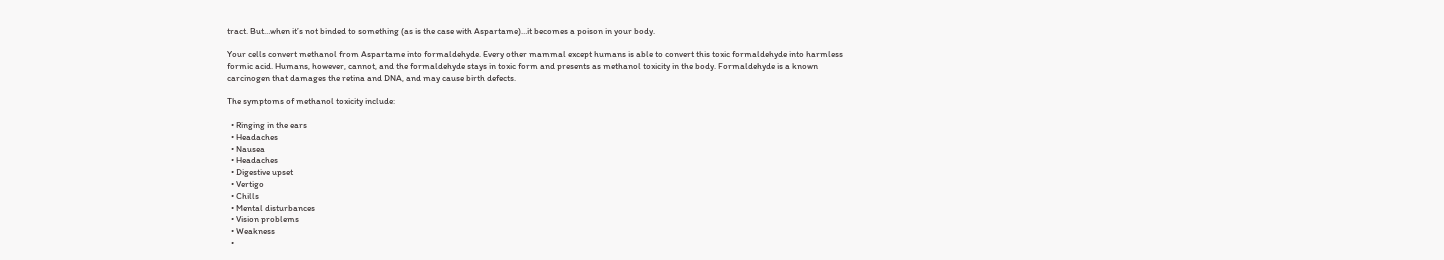tract. But…when it’s not binded to something (as is the case with Aspartame)…it becomes a poison in your body.

Your cells convert methanol from Aspartame into formaldehyde. Every other mammal except humans is able to convert this toxic formaldehyde into harmless formic acid. Humans, however, cannot, and the formaldehyde stays in toxic form and presents as methanol toxicity in the body. Formaldehyde is a known carcinogen that damages the retina and DNA, and may cause birth defects.

The symptoms of methanol toxicity include:

  • Ringing in the ears
  • Headaches
  • Nausea
  • Headaches
  • Digestive upset
  • Vertigo
  • Chills
  • Mental disturbances
  • Vision problems
  • Weakness
  •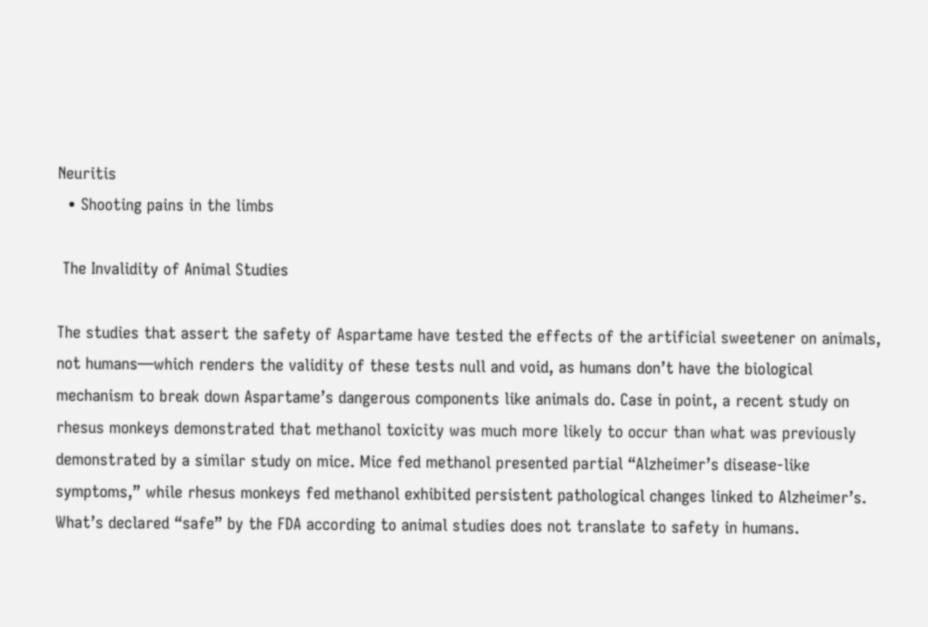Neuritis
  • Shooting pains in the limbs

 The Invalidity of Animal Studies

The studies that assert the safety of Aspartame have tested the effects of the artificial sweetener on animals, not humans—which renders the validity of these tests null and void, as humans don’t have the biological mechanism to break down Aspartame’s dangerous components like animals do. Case in point, a recent study on rhesus monkeys demonstrated that methanol toxicity was much more likely to occur than what was previously demonstrated by a similar study on mice. Mice fed methanol presented partial “Alzheimer’s disease-like symptoms,” while rhesus monkeys fed methanol exhibited persistent pathological changes linked to Alzheimer’s. What’s declared “safe” by the FDA according to animal studies does not translate to safety in humans.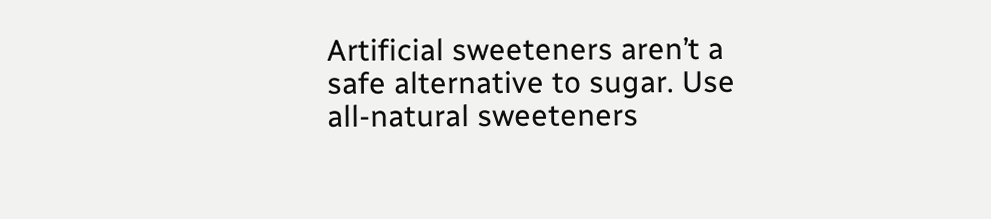Artificial sweeteners aren’t a safe alternative to sugar. Use all-natural sweeteners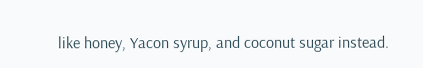like honey, Yacon syrup, and coconut sugar instead.